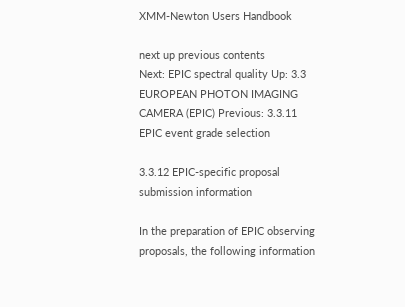XMM-Newton Users Handbook

next up previous contents
Next: EPIC spectral quality Up: 3.3 EUROPEAN PHOTON IMAGING CAMERA (EPIC) Previous: 3.3.11 EPIC event grade selection

3.3.12 EPIC-specific proposal submission information

In the preparation of EPIC observing proposals, the following information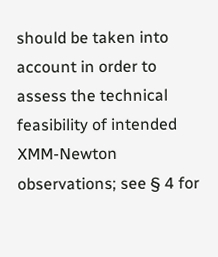should be taken into account in order to assess the technical feasibility of intended XMM-Newton observations; see § 4 for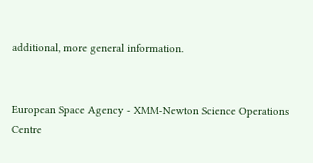additional, more general information.


European Space Agency - XMM-Newton Science Operations Centre